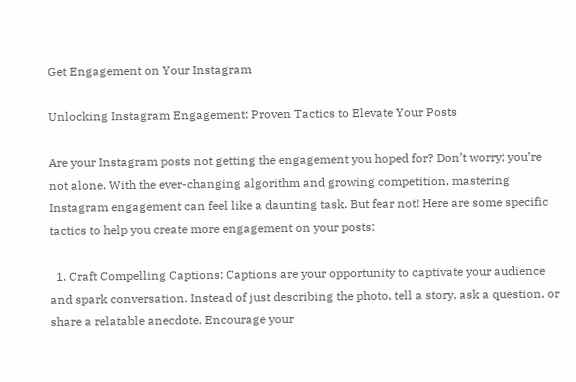Get Engagement on Your Instagram

Unlocking Instagram Engagement: Proven Tactics to Elevate Your Posts

Are your Instagram posts not getting the engagement you hoped for? Don’t worry; you’re not alone. With the ever-changing algorithm and growing competition, mastering Instagram engagement can feel like a daunting task. But fear not! Here are some specific tactics to help you create more engagement on your posts:

  1. Craft Compelling Captions: Captions are your opportunity to captivate your audience and spark conversation. Instead of just describing the photo, tell a story, ask a question, or share a relatable anecdote. Encourage your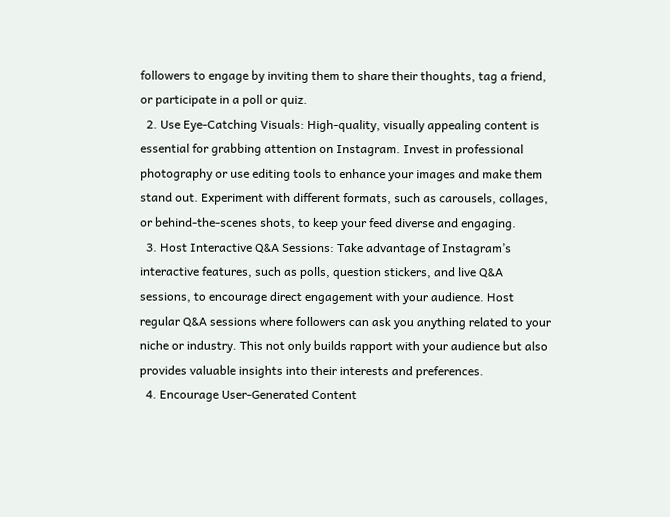followers to engage by inviting them to share their thoughts, tag a friend, or participate in a poll or quiz.
  2. Use Eye-Catching Visuals: High-quality, visually appealing content is essential for grabbing attention on Instagram. Invest in professional photography or use editing tools to enhance your images and make them stand out. Experiment with different formats, such as carousels, collages, or behind-the-scenes shots, to keep your feed diverse and engaging.
  3. Host Interactive Q&A Sessions: Take advantage of Instagram’s interactive features, such as polls, question stickers, and live Q&A sessions, to encourage direct engagement with your audience. Host regular Q&A sessions where followers can ask you anything related to your niche or industry. This not only builds rapport with your audience but also provides valuable insights into their interests and preferences.
  4. Encourage User-Generated Content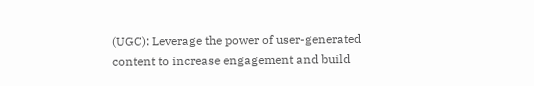(UGC): Leverage the power of user-generated content to increase engagement and build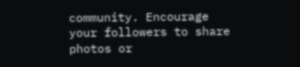community. Encourage your followers to share photos or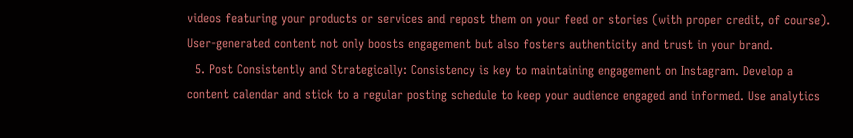videos featuring your products or services and repost them on your feed or stories (with proper credit, of course). User-generated content not only boosts engagement but also fosters authenticity and trust in your brand.
  5. Post Consistently and Strategically: Consistency is key to maintaining engagement on Instagram. Develop a content calendar and stick to a regular posting schedule to keep your audience engaged and informed. Use analytics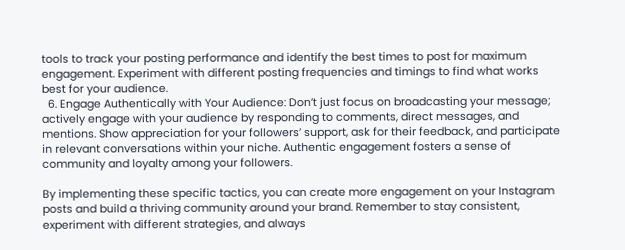tools to track your posting performance and identify the best times to post for maximum engagement. Experiment with different posting frequencies and timings to find what works best for your audience.
  6. Engage Authentically with Your Audience: Don’t just focus on broadcasting your message; actively engage with your audience by responding to comments, direct messages, and mentions. Show appreciation for your followers’ support, ask for their feedback, and participate in relevant conversations within your niche. Authentic engagement fosters a sense of community and loyalty among your followers.

By implementing these specific tactics, you can create more engagement on your Instagram posts and build a thriving community around your brand. Remember to stay consistent, experiment with different strategies, and always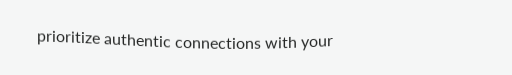prioritize authentic connections with your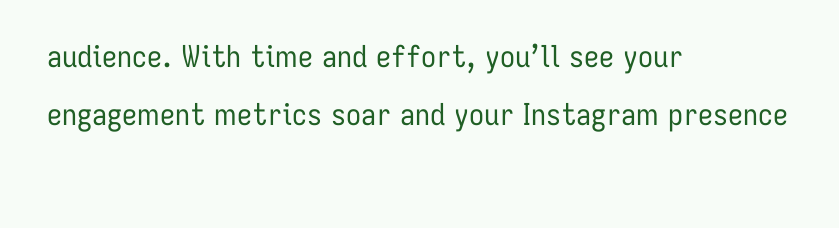audience. With time and effort, you’ll see your engagement metrics soar and your Instagram presence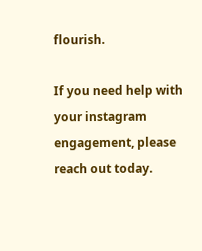flourish.

If you need help with your instagram engagement, please reach out today.